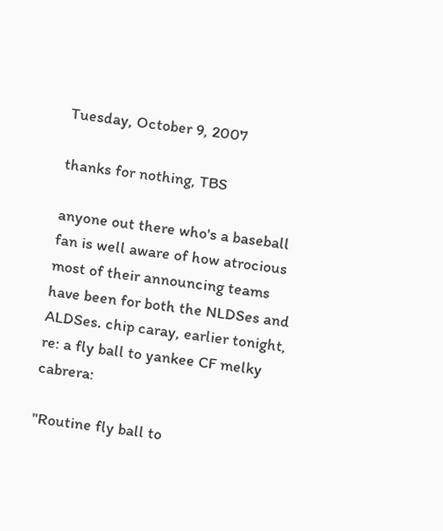Tuesday, October 9, 2007

thanks for nothing, TBS

anyone out there who's a baseball fan is well aware of how atrocious most of their announcing teams have been for both the NLDSes and ALDSes. chip caray, earlier tonight, re: a fly ball to yankee CF melky cabrera:

"Routine fly ball to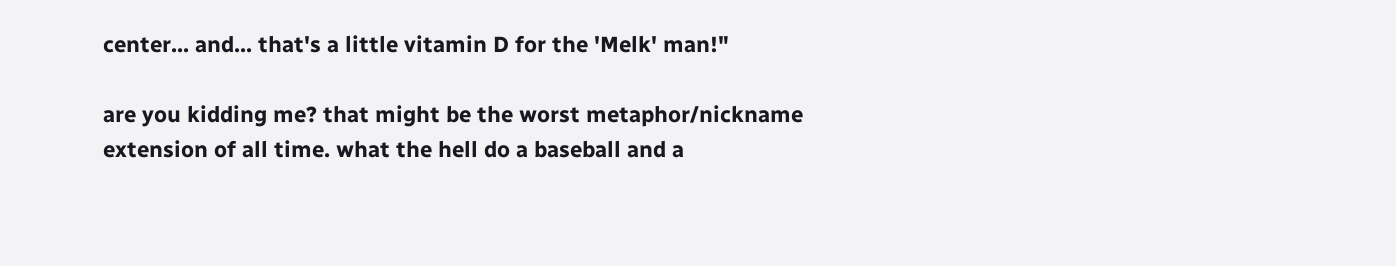center... and... that's a little vitamin D for the 'Melk' man!"

are you kidding me? that might be the worst metaphor/nickname extension of all time. what the hell do a baseball and a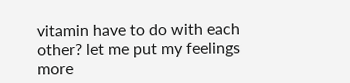vitamin have to do with each other? let me put my feelings more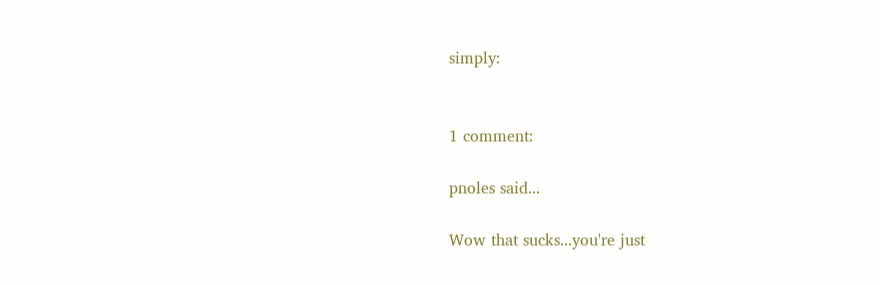simply:


1 comment:

pnoles said...

Wow that sucks...you're just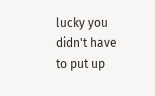lucky you didn't have to put up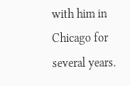with him in Chicago for several years.